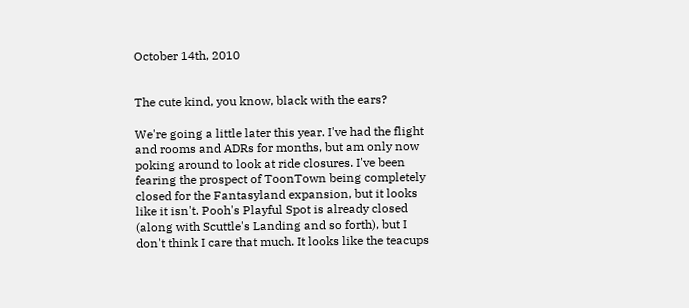October 14th, 2010


The cute kind, you know, black with the ears?

We're going a little later this year. I've had the flight and rooms and ADRs for months, but am only now poking around to look at ride closures. I've been fearing the prospect of ToonTown being completely closed for the Fantasyland expansion, but it looks like it isn't. Pooh's Playful Spot is already closed (along with Scuttle's Landing and so forth), but I don't think I care that much. It looks like the teacups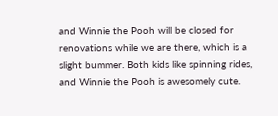and Winnie the Pooh will be closed for renovations while we are there, which is a slight bummer. Both kids like spinning rides, and Winnie the Pooh is awesomely cute.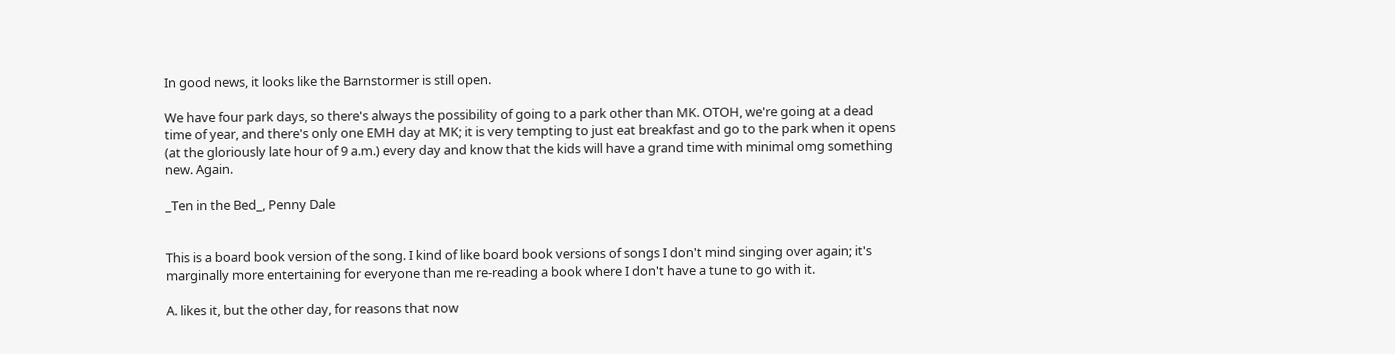In good news, it looks like the Barnstormer is still open.

We have four park days, so there's always the possibility of going to a park other than MK. OTOH, we're going at a dead time of year, and there's only one EMH day at MK; it is very tempting to just eat breakfast and go to the park when it opens (at the gloriously late hour of 9 a.m.) every day and know that the kids will have a grand time with minimal omg something new. Again.

_Ten in the Bed_, Penny Dale


This is a board book version of the song. I kind of like board book versions of songs I don't mind singing over again; it's marginally more entertaining for everyone than me re-reading a book where I don't have a tune to go with it.

A. likes it, but the other day, for reasons that now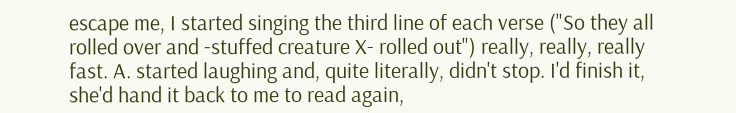escape me, I started singing the third line of each verse ("So they all rolled over and -stuffed creature X- rolled out") really, really, really fast. A. started laughing and, quite literally, didn't stop. I'd finish it, she'd hand it back to me to read again,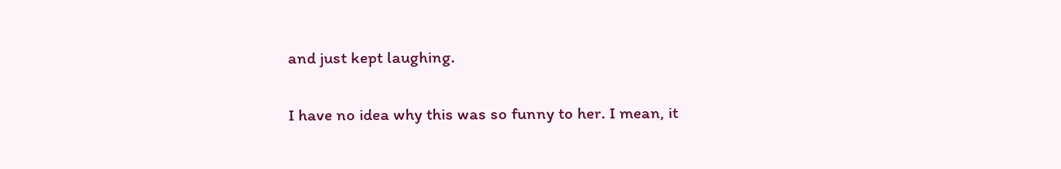and just kept laughing.

I have no idea why this was so funny to her. I mean, it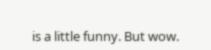is a little funny. But wow.